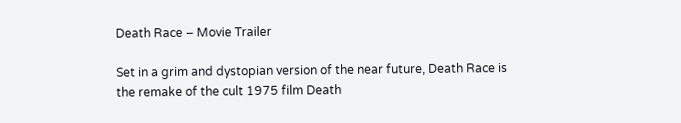Death Race – Movie Trailer

Set in a grim and dystopian version of the near future, Death Race is the remake of the cult 1975 film Death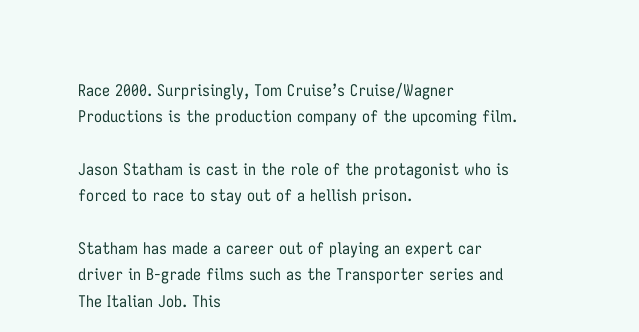Race 2000. Surprisingly, Tom Cruise’s Cruise/Wagner Productions is the production company of the upcoming film.

Jason Statham is cast in the role of the protagonist who is forced to race to stay out of a hellish prison.

Statham has made a career out of playing an expert car driver in B-grade films such as the Transporter series and The Italian Job. This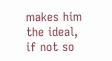makes him the ideal, if not so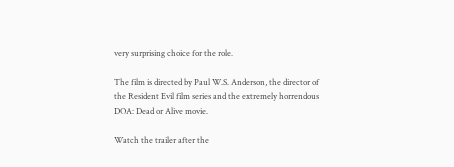very surprising choice for the role.

The film is directed by Paul W.S. Anderson, the director of the Resident Evil film series and the extremely horrendous DOA: Dead or Alive movie.

Watch the trailer after the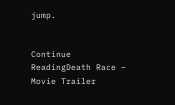jump.


Continue ReadingDeath Race – Movie Trailer